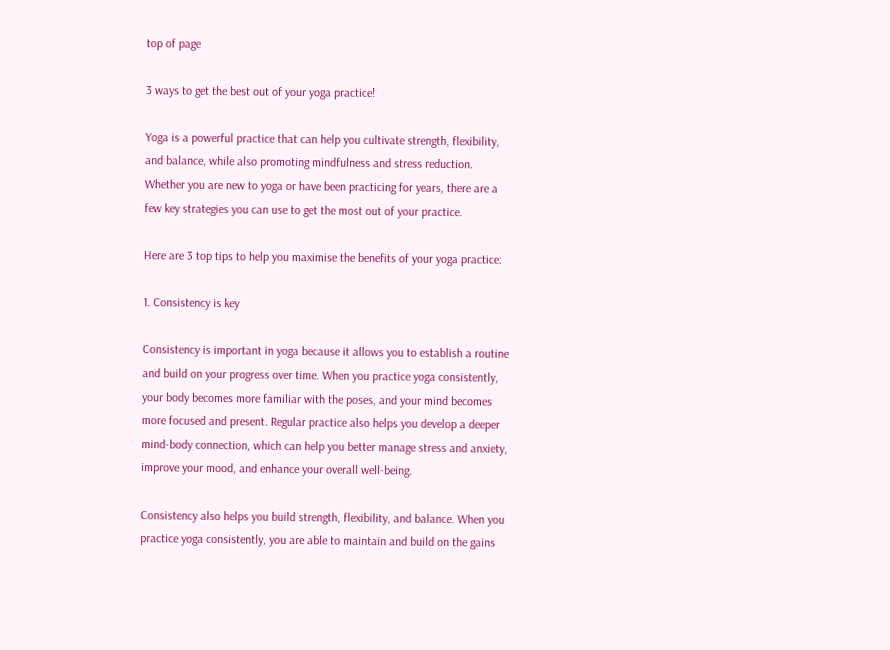top of page

3 ways to get the best out of your yoga practice!

Yoga is a powerful practice that can help you cultivate strength, flexibility, and balance, while also promoting mindfulness and stress reduction. Whether you are new to yoga or have been practicing for years, there are a few key strategies you can use to get the most out of your practice.

Here are 3 top tips to help you maximise the benefits of your yoga practice:

1. Consistency is key

Consistency is important in yoga because it allows you to establish a routine and build on your progress over time. When you practice yoga consistently, your body becomes more familiar with the poses, and your mind becomes more focused and present. Regular practice also helps you develop a deeper mind-body connection, which can help you better manage stress and anxiety, improve your mood, and enhance your overall well-being.

Consistency also helps you build strength, flexibility, and balance. When you practice yoga consistently, you are able to maintain and build on the gains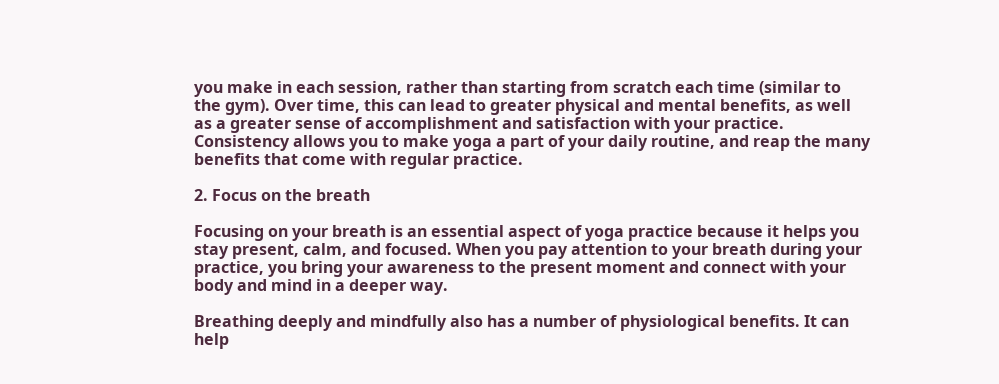you make in each session, rather than starting from scratch each time (similar to the gym). Over time, this can lead to greater physical and mental benefits, as well as a greater sense of accomplishment and satisfaction with your practice. Consistency allows you to make yoga a part of your daily routine, and reap the many benefits that come with regular practice.

2. Focus on the breath

Focusing on your breath is an essential aspect of yoga practice because it helps you stay present, calm, and focused. When you pay attention to your breath during your practice, you bring your awareness to the present moment and connect with your body and mind in a deeper way.

Breathing deeply and mindfully also has a number of physiological benefits. It can help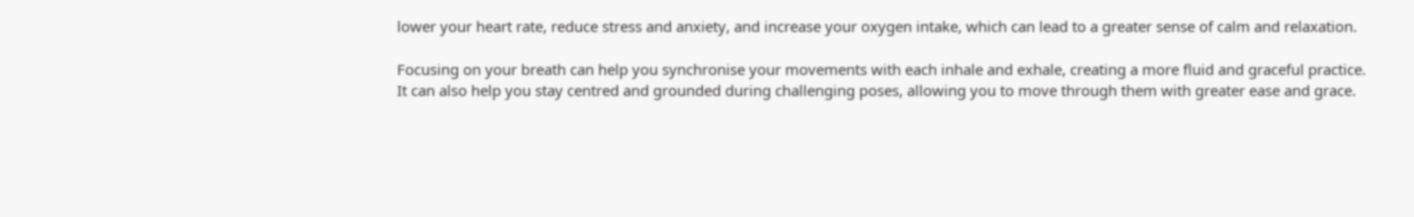lower your heart rate, reduce stress and anxiety, and increase your oxygen intake, which can lead to a greater sense of calm and relaxation.

Focusing on your breath can help you synchronise your movements with each inhale and exhale, creating a more fluid and graceful practice. It can also help you stay centred and grounded during challenging poses, allowing you to move through them with greater ease and grace.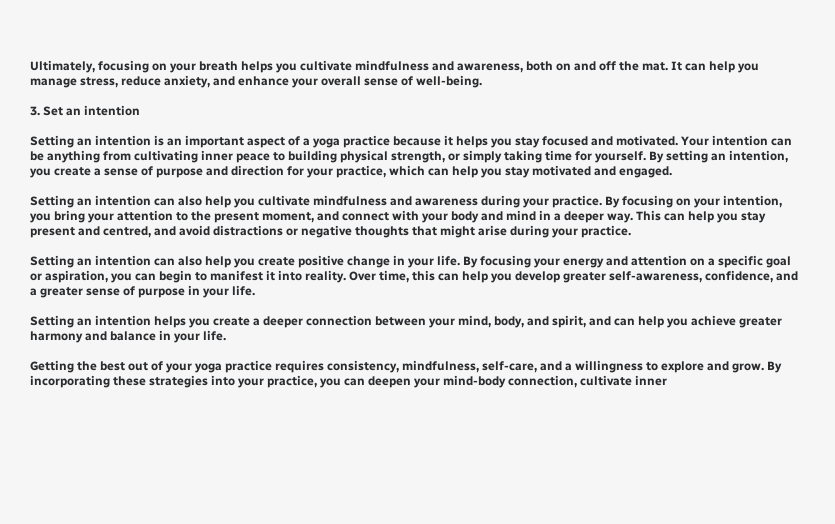Ultimately, focusing on your breath helps you cultivate mindfulness and awareness, both on and off the mat. It can help you manage stress, reduce anxiety, and enhance your overall sense of well-being.

3. Set an intention

Setting an intention is an important aspect of a yoga practice because it helps you stay focused and motivated. Your intention can be anything from cultivating inner peace to building physical strength, or simply taking time for yourself. By setting an intention, you create a sense of purpose and direction for your practice, which can help you stay motivated and engaged.

Setting an intention can also help you cultivate mindfulness and awareness during your practice. By focusing on your intention, you bring your attention to the present moment, and connect with your body and mind in a deeper way. This can help you stay present and centred, and avoid distractions or negative thoughts that might arise during your practice.

Setting an intention can also help you create positive change in your life. By focusing your energy and attention on a specific goal or aspiration, you can begin to manifest it into reality. Over time, this can help you develop greater self-awareness, confidence, and a greater sense of purpose in your life.

Setting an intention helps you create a deeper connection between your mind, body, and spirit, and can help you achieve greater harmony and balance in your life.

Getting the best out of your yoga practice requires consistency, mindfulness, self-care, and a willingness to explore and grow. By incorporating these strategies into your practice, you can deepen your mind-body connection, cultivate inner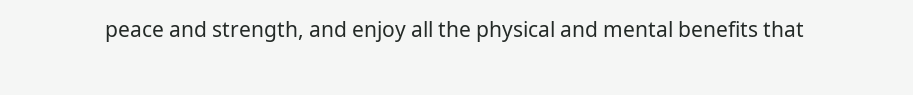peace and strength, and enjoy all the physical and mental benefits that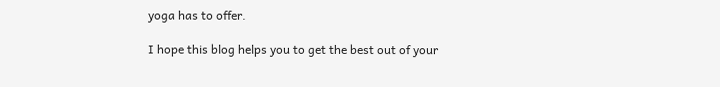yoga has to offer.

I hope this blog helps you to get the best out of your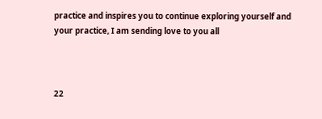practice and inspires you to continue exploring yourself and your practice, I am sending love to you all



22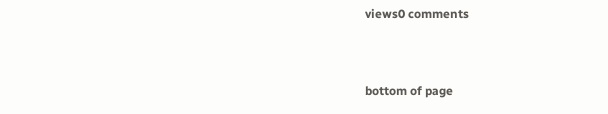views0 comments


bottom of page